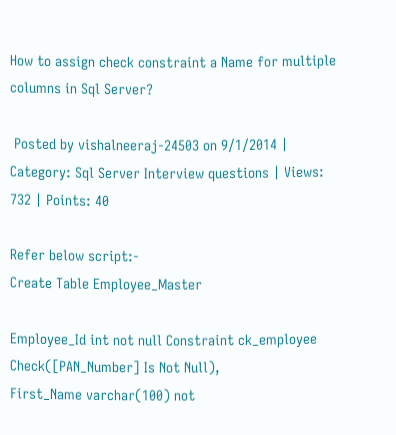How to assign check constraint a Name for multiple columns in Sql Server?

 Posted by vishalneeraj-24503 on 9/1/2014 | Category: Sql Server Interview questions | Views: 732 | Points: 40

Refer below script:-
Create Table Employee_Master

Employee_Id int not null Constraint ck_employee Check([PAN_Number] Is Not Null),
First_Name varchar(100) not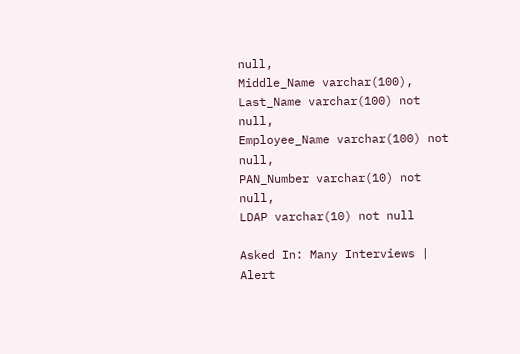null,
Middle_Name varchar(100),
Last_Name varchar(100) not null,
Employee_Name varchar(100) not null,
PAN_Number varchar(10) not null,
LDAP varchar(10) not null

Asked In: Many Interviews | Alert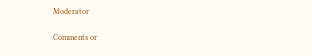Moderator

Comments or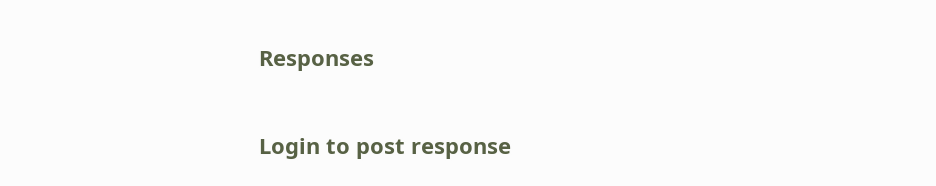Responses

Login to post response